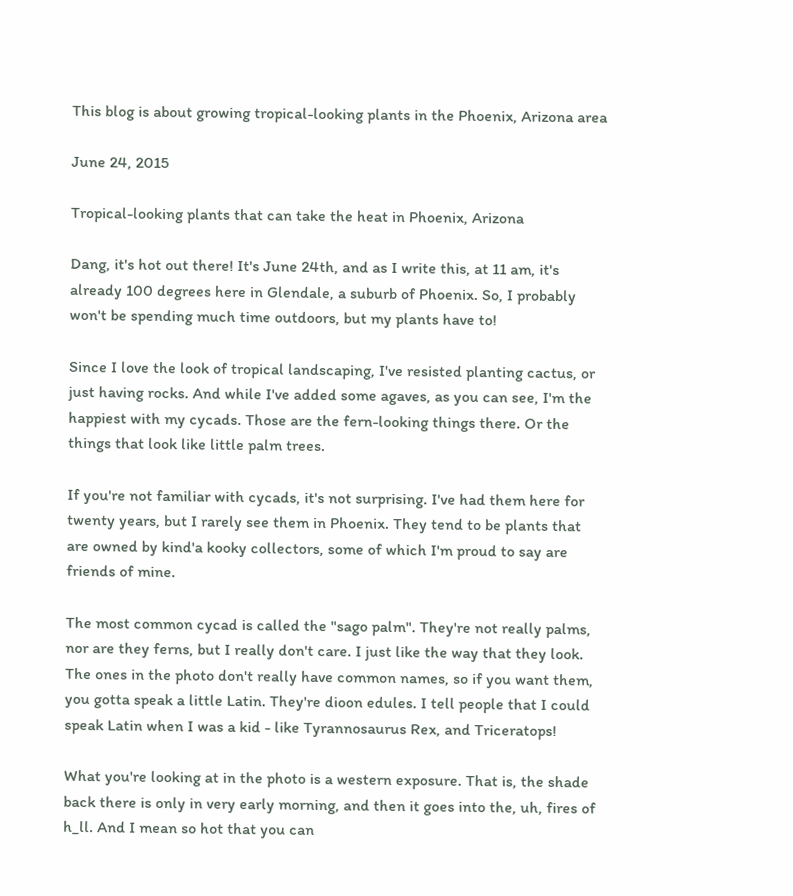This blog is about growing tropical-looking plants in the Phoenix, Arizona area

June 24, 2015

Tropical-looking plants that can take the heat in Phoenix, Arizona

Dang, it's hot out there! It's June 24th, and as I write this, at 11 am, it's already 100 degrees here in Glendale, a suburb of Phoenix. So, I probably won't be spending much time outdoors, but my plants have to!

Since I love the look of tropical landscaping, I've resisted planting cactus, or just having rocks. And while I've added some agaves, as you can see, I'm the happiest with my cycads. Those are the fern-looking things there. Or the things that look like little palm trees.

If you're not familiar with cycads, it's not surprising. I've had them here for twenty years, but I rarely see them in Phoenix. They tend to be plants that are owned by kind'a kooky collectors, some of which I'm proud to say are friends of mine.

The most common cycad is called the "sago palm". They're not really palms, nor are they ferns, but I really don't care. I just like the way that they look. The ones in the photo don't really have common names, so if you want them, you gotta speak a little Latin. They're dioon edules. I tell people that I could speak Latin when I was a kid - like Tyrannosaurus Rex, and Triceratops!

What you're looking at in the photo is a western exposure. That is, the shade back there is only in very early morning, and then it goes into the, uh, fires of h_ll. And I mean so hot that you can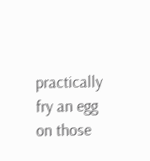practically fry an egg on those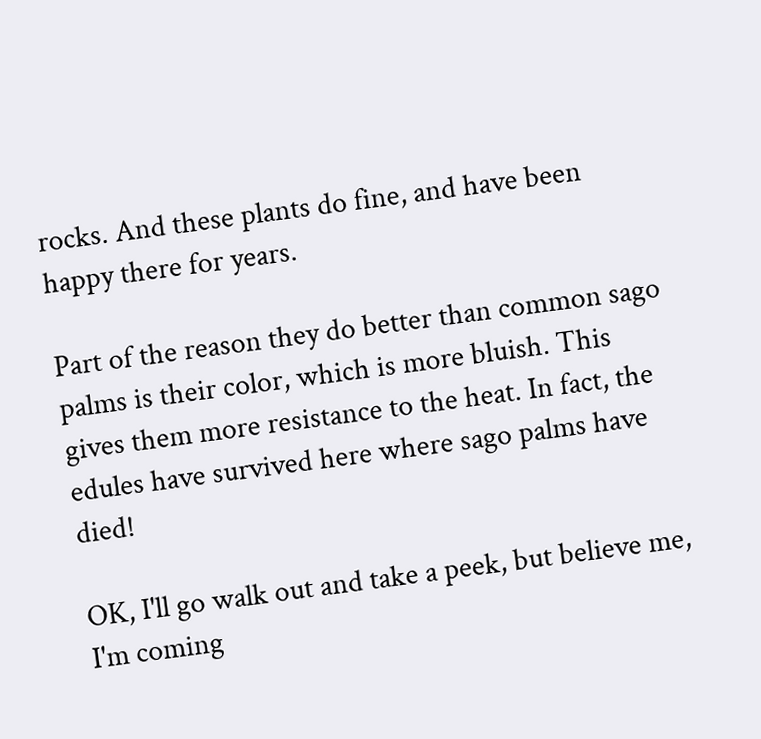rocks. And these plants do fine, and have been happy there for years.

Part of the reason they do better than common sago palms is their color, which is more bluish. This gives them more resistance to the heat. In fact, the edules have survived here where sago palms have died!

OK, I'll go walk out and take a peek, but believe me, I'm coming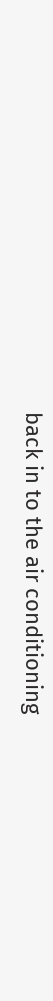back in to the air conditioning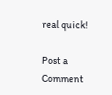real quick!

Post a Comment